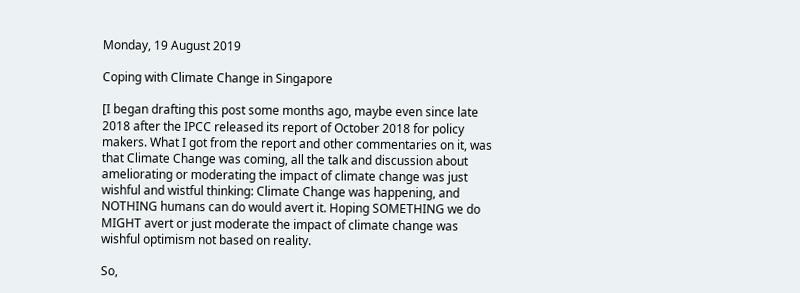Monday, 19 August 2019

Coping with Climate Change in Singapore

[I began drafting this post some months ago, maybe even since late 2018 after the IPCC released its report of October 2018 for policy makers. What I got from the report and other commentaries on it, was that Climate Change was coming, all the talk and discussion about ameliorating or moderating the impact of climate change was just wishful and wistful thinking: Climate Change was happening, and NOTHING humans can do would avert it. Hoping SOMETHING we do MIGHT avert or just moderate the impact of climate change was wishful optimism not based on reality.

So,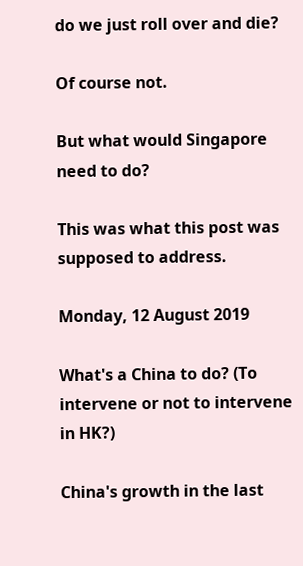do we just roll over and die?

Of course not.

But what would Singapore need to do?

This was what this post was supposed to address.

Monday, 12 August 2019

What's a China to do? (To intervene or not to intervene in HK?)

China's growth in the last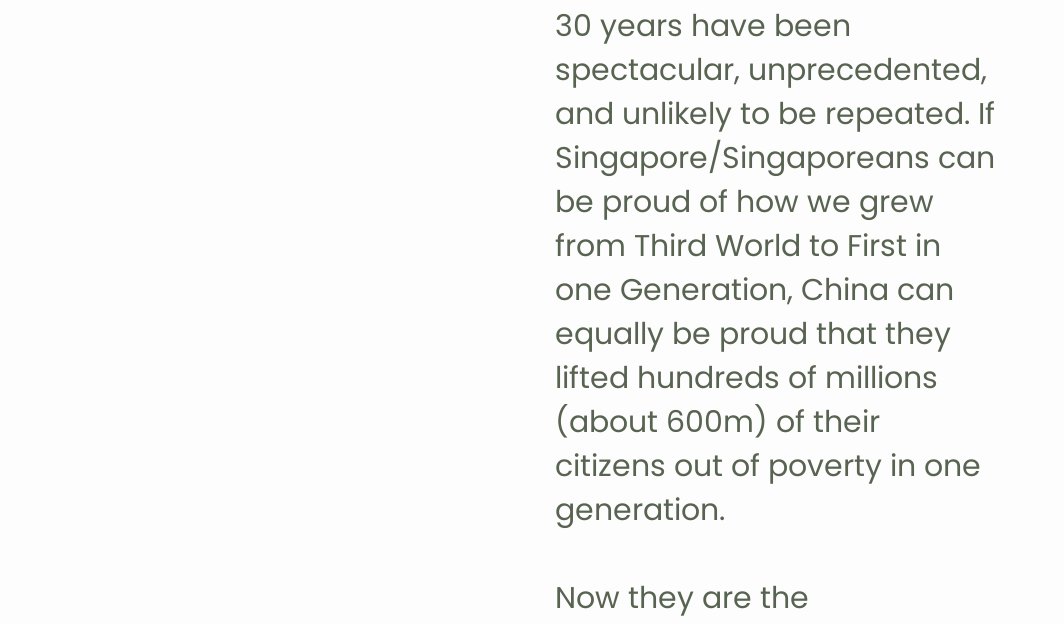30 years have been spectacular, unprecedented, and unlikely to be repeated. If Singapore/Singaporeans can be proud of how we grew from Third World to First in one Generation, China can equally be proud that they lifted hundreds of millions (about 600m) of their citizens out of poverty in one generation.

Now they are the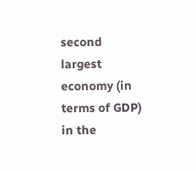second largest economy (in terms of GDP) in the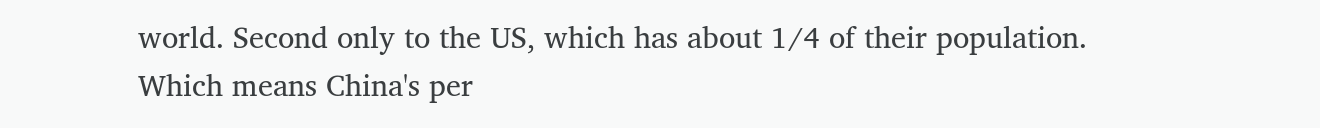world. Second only to the US, which has about 1/4 of their population. Which means China's per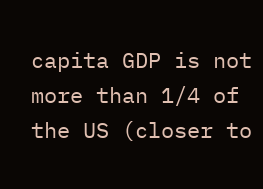capita GDP is not more than 1/4 of the US (closer to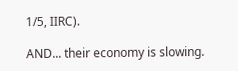1/5, IIRC).

AND... their economy is slowing.